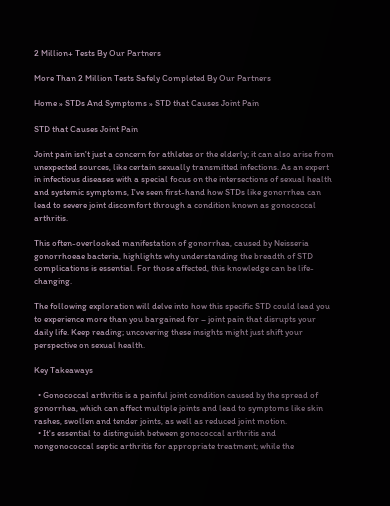2 Million+ Tests By Our Partners

More Than 2 Million Tests Safely Completed By Our Partners

Home » STDs And Symptoms » STD that Causes Joint Pain

STD that Causes Joint Pain

Joint pain isn't just a concern for athletes or the elderly; it can also arise from unexpected sources, like certain sexually transmitted infections. As an expert in infectious diseases with a special focus on the intersections of sexual health and systemic symptoms, I've seen first-hand how STDs like gonorrhea can lead to severe joint discomfort through a condition known as gonococcal arthritis.

This often-overlooked manifestation of gonorrhea, caused by Neisseria gonorrhoeae bacteria, highlights why understanding the breadth of STD complications is essential. For those affected, this knowledge can be life-changing.

The following exploration will delve into how this specific STD could lead you to experience more than you bargained for – joint pain that disrupts your daily life. Keep reading; uncovering these insights might just shift your perspective on sexual health.

Key Takeaways

  • Gonococcal arthritis is a painful joint condition caused by the spread of gonorrhea, which can affect multiple joints and lead to symptoms like skin rashes, swollen and tender joints, as well as reduced joint motion.
  • It's essential to distinguish between gonococcal arthritis and nongonococcal septic arthritis for appropriate treatment; while the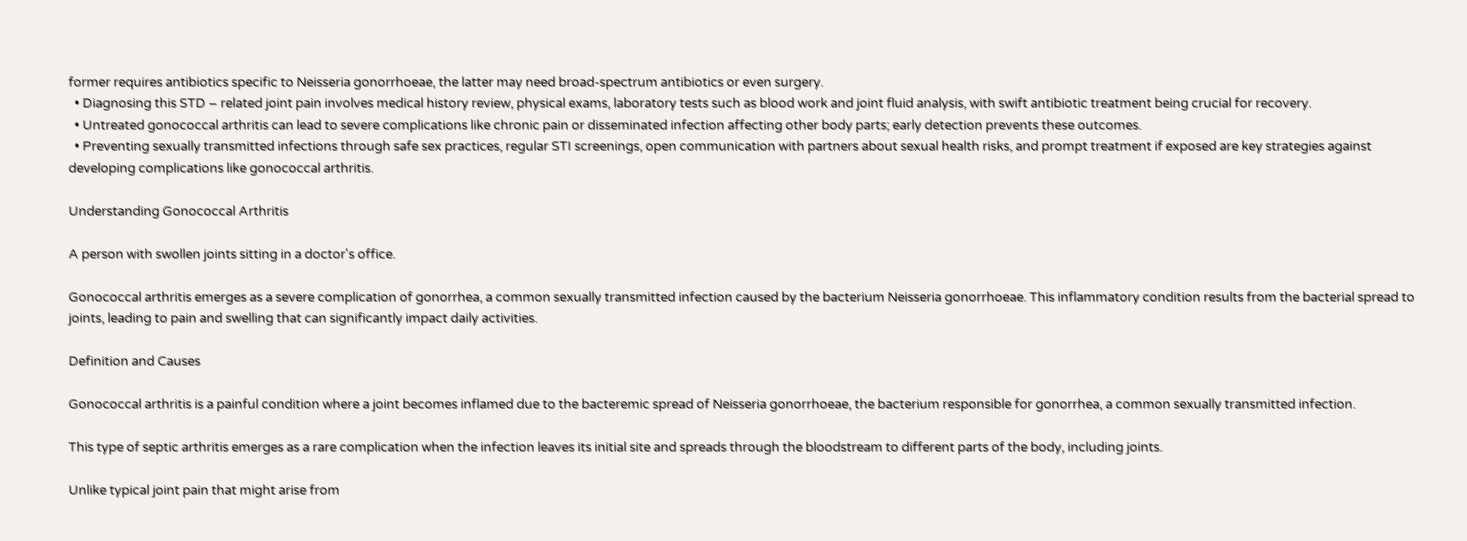former requires antibiotics specific to Neisseria gonorrhoeae, the latter may need broad-spectrum antibiotics or even surgery.
  • Diagnosing this STD – related joint pain involves medical history review, physical exams, laboratory tests such as blood work and joint fluid analysis, with swift antibiotic treatment being crucial for recovery.
  • Untreated gonococcal arthritis can lead to severe complications like chronic pain or disseminated infection affecting other body parts; early detection prevents these outcomes.
  • Preventing sexually transmitted infections through safe sex practices, regular STI screenings, open communication with partners about sexual health risks, and prompt treatment if exposed are key strategies against developing complications like gonococcal arthritis.

Understanding Gonococcal Arthritis

A person with swollen joints sitting in a doctor's office.

Gonococcal arthritis emerges as a severe complication of gonorrhea, a common sexually transmitted infection caused by the bacterium Neisseria gonorrhoeae. This inflammatory condition results from the bacterial spread to joints, leading to pain and swelling that can significantly impact daily activities.

Definition and Causes

Gonococcal arthritis is a painful condition where a joint becomes inflamed due to the bacteremic spread of Neisseria gonorrhoeae, the bacterium responsible for gonorrhea, a common sexually transmitted infection.

This type of septic arthritis emerges as a rare complication when the infection leaves its initial site and spreads through the bloodstream to different parts of the body, including joints.

Unlike typical joint pain that might arise from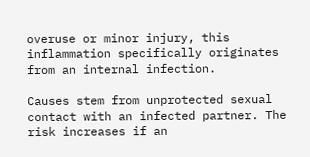overuse or minor injury, this inflammation specifically originates from an internal infection.

Causes stem from unprotected sexual contact with an infected partner. The risk increases if an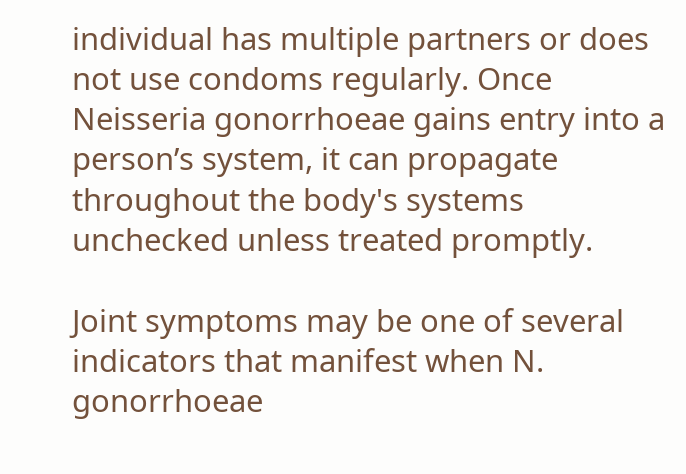individual has multiple partners or does not use condoms regularly. Once Neisseria gonorrhoeae gains entry into a person’s system, it can propagate throughout the body's systems unchecked unless treated promptly.

Joint symptoms may be one of several indicators that manifest when N. gonorrhoeae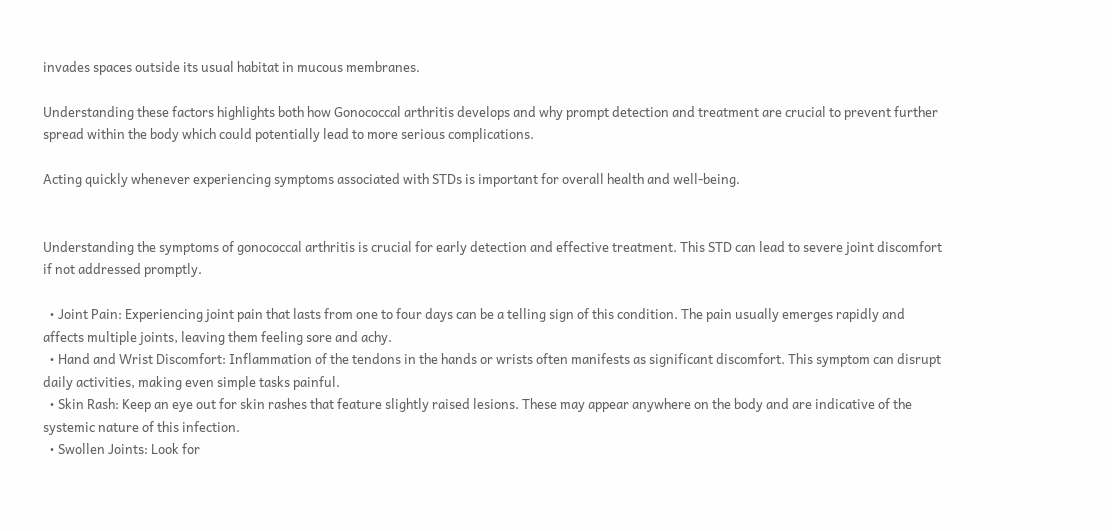invades spaces outside its usual habitat in mucous membranes.

Understanding these factors highlights both how Gonococcal arthritis develops and why prompt detection and treatment are crucial to prevent further spread within the body which could potentially lead to more serious complications.

Acting quickly whenever experiencing symptoms associated with STDs is important for overall health and well-being.


Understanding the symptoms of gonococcal arthritis is crucial for early detection and effective treatment. This STD can lead to severe joint discomfort if not addressed promptly.

  • Joint Pain: Experiencing joint pain that lasts from one to four days can be a telling sign of this condition. The pain usually emerges rapidly and affects multiple joints, leaving them feeling sore and achy.
  • Hand and Wrist Discomfort: Inflammation of the tendons in the hands or wrists often manifests as significant discomfort. This symptom can disrupt daily activities, making even simple tasks painful.
  • Skin Rash: Keep an eye out for skin rashes that feature slightly raised lesions. These may appear anywhere on the body and are indicative of the systemic nature of this infection.
  • Swollen Joints: Look for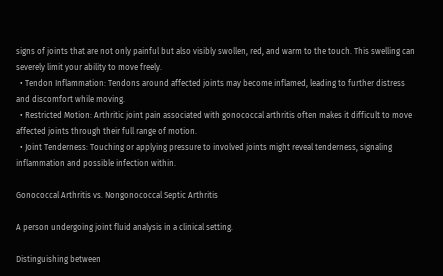signs of joints that are not only painful but also visibly swollen, red, and warm to the touch. This swelling can severely limit your ability to move freely.
  • Tendon Inflammation: Tendons around affected joints may become inflamed, leading to further distress and discomfort while moving.
  • Restricted Motion: Arthritic joint pain associated with gonococcal arthritis often makes it difficult to move affected joints through their full range of motion.
  • Joint Tenderness: Touching or applying pressure to involved joints might reveal tenderness, signaling inflammation and possible infection within.

Gonococcal Arthritis vs. Nongonococcal Septic Arthritis

A person undergoing joint fluid analysis in a clinical setting.

Distinguishing between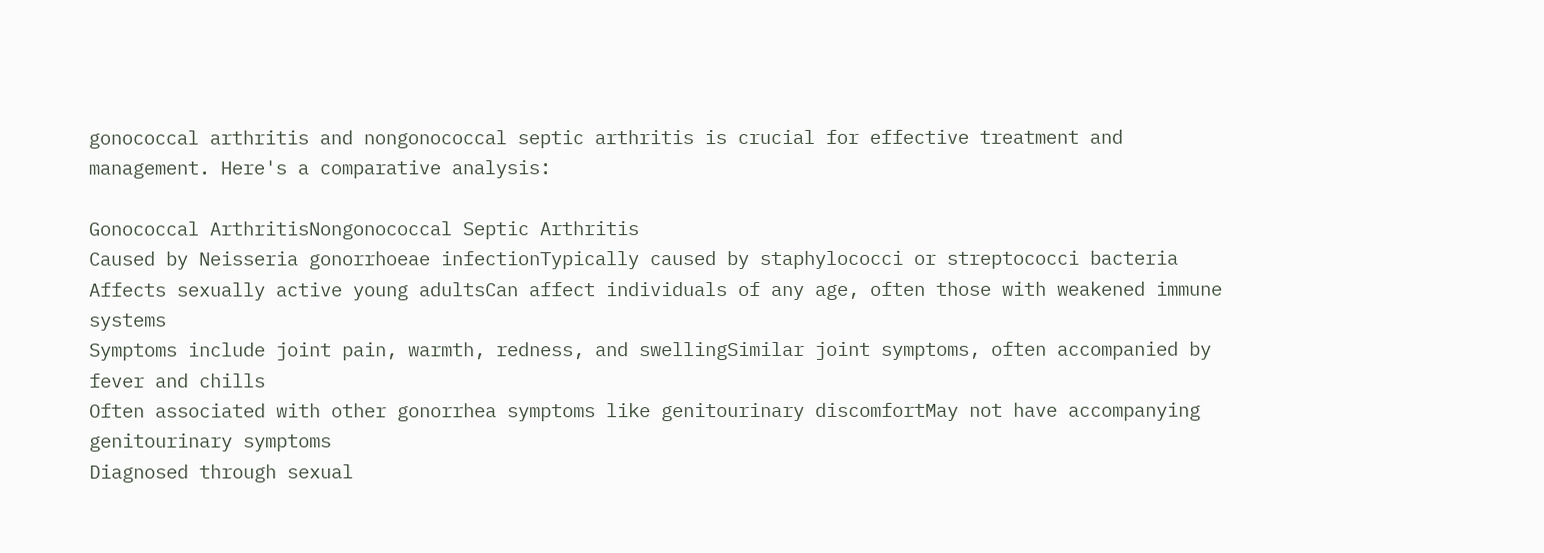gonococcal arthritis and nongonococcal septic arthritis is crucial for effective treatment and management. Here's a comparative analysis:

Gonococcal ArthritisNongonococcal Septic Arthritis
Caused by Neisseria gonorrhoeae infectionTypically caused by staphylococci or streptococci bacteria
Affects sexually active young adultsCan affect individuals of any age, often those with weakened immune systems
Symptoms include joint pain, warmth, redness, and swellingSimilar joint symptoms, often accompanied by fever and chills
Often associated with other gonorrhea symptoms like genitourinary discomfortMay not have accompanying genitourinary symptoms
Diagnosed through sexual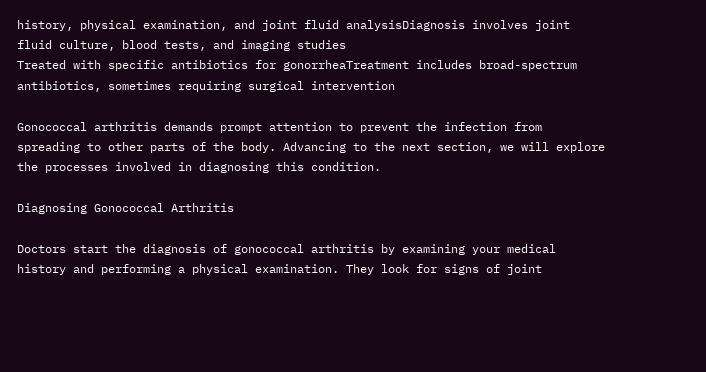history, physical examination, and joint fluid analysisDiagnosis involves joint fluid culture, blood tests, and imaging studies
Treated with specific antibiotics for gonorrheaTreatment includes broad-spectrum antibiotics, sometimes requiring surgical intervention

Gonococcal arthritis demands prompt attention to prevent the infection from spreading to other parts of the body. Advancing to the next section, we will explore the processes involved in diagnosing this condition.

Diagnosing Gonococcal Arthritis

Doctors start the diagnosis of gonococcal arthritis by examining your medical history and performing a physical examination. They look for signs of joint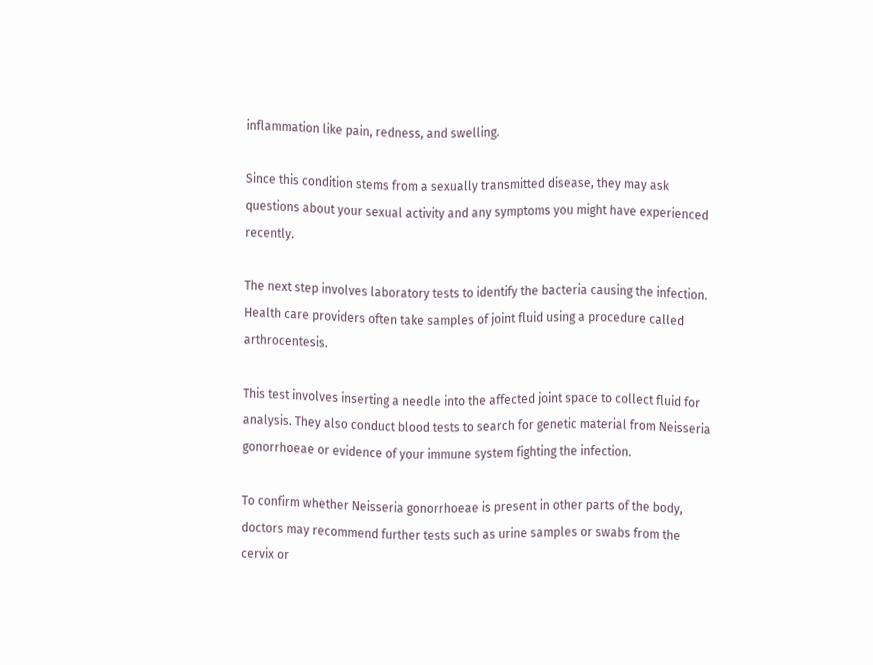inflammation like pain, redness, and swelling.

Since this condition stems from a sexually transmitted disease, they may ask questions about your sexual activity and any symptoms you might have experienced recently.

The next step involves laboratory tests to identify the bacteria causing the infection. Health care providers often take samples of joint fluid using a procedure called arthrocentesis.

This test involves inserting a needle into the affected joint space to collect fluid for analysis. They also conduct blood tests to search for genetic material from Neisseria gonorrhoeae or evidence of your immune system fighting the infection.

To confirm whether Neisseria gonorrhoeae is present in other parts of the body, doctors may recommend further tests such as urine samples or swabs from the cervix or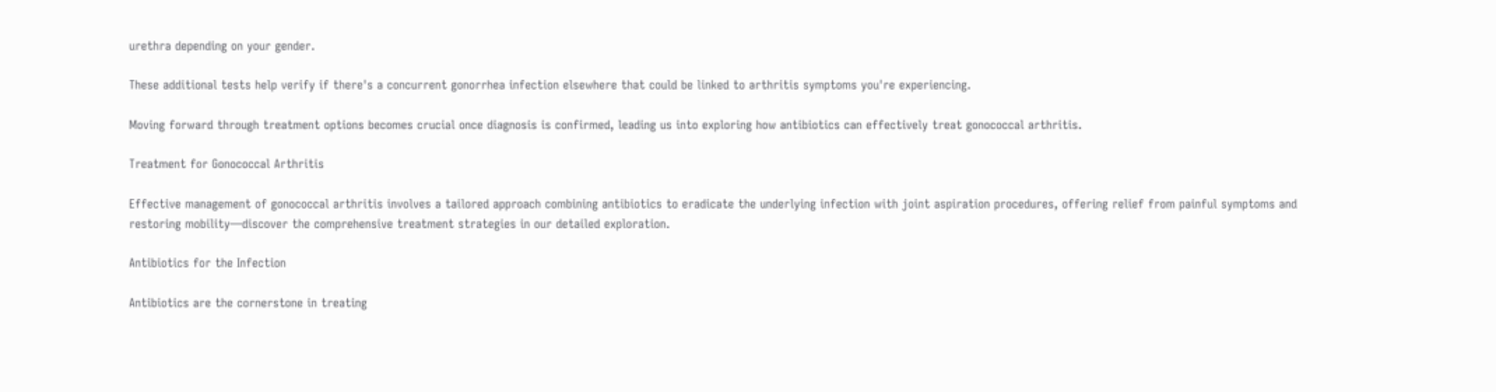urethra depending on your gender.

These additional tests help verify if there's a concurrent gonorrhea infection elsewhere that could be linked to arthritis symptoms you're experiencing.

Moving forward through treatment options becomes crucial once diagnosis is confirmed, leading us into exploring how antibiotics can effectively treat gonococcal arthritis.

Treatment for Gonococcal Arthritis

Effective management of gonococcal arthritis involves a tailored approach combining antibiotics to eradicate the underlying infection with joint aspiration procedures, offering relief from painful symptoms and restoring mobility—discover the comprehensive treatment strategies in our detailed exploration.

Antibiotics for the Infection

Antibiotics are the cornerstone in treating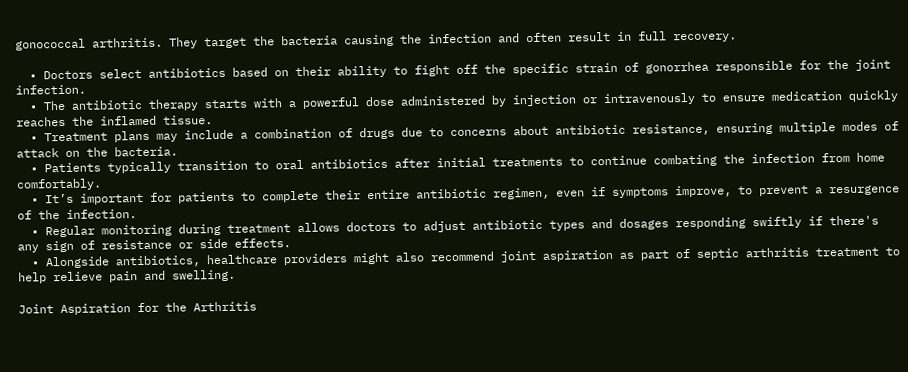gonococcal arthritis. They target the bacteria causing the infection and often result in full recovery.

  • Doctors select antibiotics based on their ability to fight off the specific strain of gonorrhea responsible for the joint infection.
  • The antibiotic therapy starts with a powerful dose administered by injection or intravenously to ensure medication quickly reaches the inflamed tissue.
  • Treatment plans may include a combination of drugs due to concerns about antibiotic resistance, ensuring multiple modes of attack on the bacteria.
  • Patients typically transition to oral antibiotics after initial treatments to continue combating the infection from home comfortably.
  • It’s important for patients to complete their entire antibiotic regimen, even if symptoms improve, to prevent a resurgence of the infection.
  • Regular monitoring during treatment allows doctors to adjust antibiotic types and dosages responding swiftly if there's any sign of resistance or side effects.
  • Alongside antibiotics, healthcare providers might also recommend joint aspiration as part of septic arthritis treatment to help relieve pain and swelling.

Joint Aspiration for the Arthritis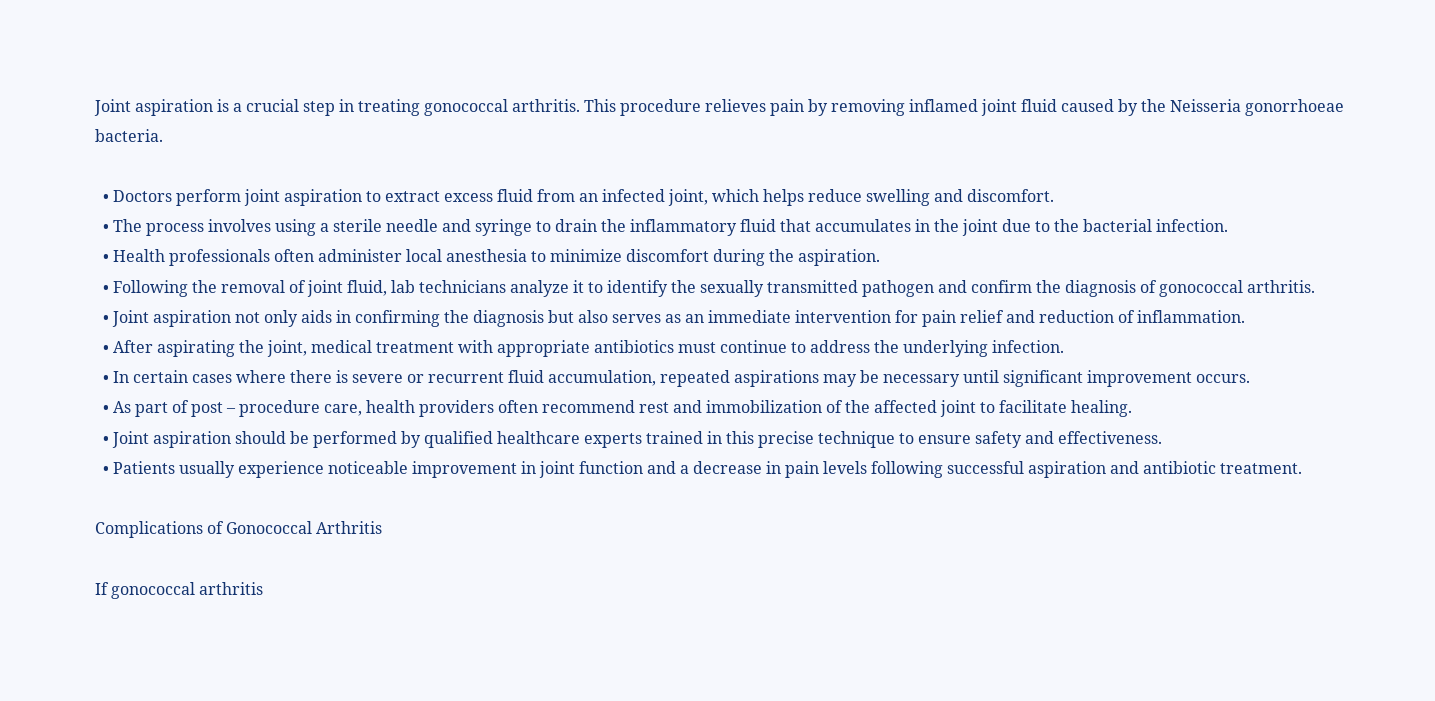Joint aspiration is a crucial step in treating gonococcal arthritis. This procedure relieves pain by removing inflamed joint fluid caused by the Neisseria gonorrhoeae bacteria.

  • Doctors perform joint aspiration to extract excess fluid from an infected joint, which helps reduce swelling and discomfort.
  • The process involves using a sterile needle and syringe to drain the inflammatory fluid that accumulates in the joint due to the bacterial infection.
  • Health professionals often administer local anesthesia to minimize discomfort during the aspiration.
  • Following the removal of joint fluid, lab technicians analyze it to identify the sexually transmitted pathogen and confirm the diagnosis of gonococcal arthritis.
  • Joint aspiration not only aids in confirming the diagnosis but also serves as an immediate intervention for pain relief and reduction of inflammation.
  • After aspirating the joint, medical treatment with appropriate antibiotics must continue to address the underlying infection.
  • In certain cases where there is severe or recurrent fluid accumulation, repeated aspirations may be necessary until significant improvement occurs.
  • As part of post – procedure care, health providers often recommend rest and immobilization of the affected joint to facilitate healing.
  • Joint aspiration should be performed by qualified healthcare experts trained in this precise technique to ensure safety and effectiveness.
  • Patients usually experience noticeable improvement in joint function and a decrease in pain levels following successful aspiration and antibiotic treatment.

Complications of Gonococcal Arthritis

If gonococcal arthritis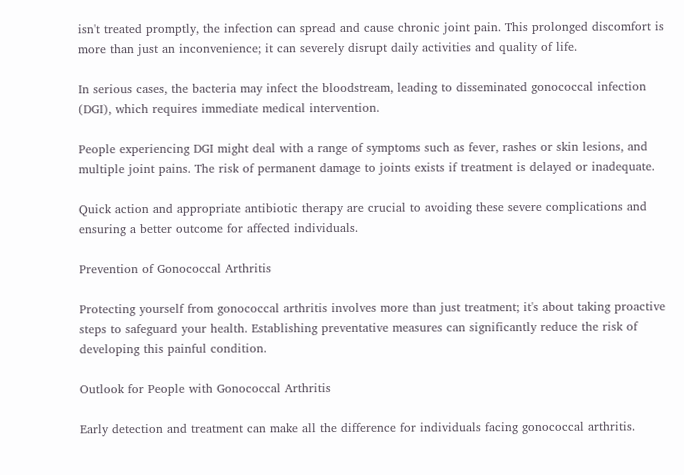isn't treated promptly, the infection can spread and cause chronic joint pain. This prolonged discomfort is more than just an inconvenience; it can severely disrupt daily activities and quality of life.

In serious cases, the bacteria may infect the bloodstream, leading to disseminated gonococcal infection (DGI), which requires immediate medical intervention.

People experiencing DGI might deal with a range of symptoms such as fever, rashes or skin lesions, and multiple joint pains. The risk of permanent damage to joints exists if treatment is delayed or inadequate.

Quick action and appropriate antibiotic therapy are crucial to avoiding these severe complications and ensuring a better outcome for affected individuals.

Prevention of Gonococcal Arthritis

Protecting yourself from gonococcal arthritis involves more than just treatment; it's about taking proactive steps to safeguard your health. Establishing preventative measures can significantly reduce the risk of developing this painful condition.

Outlook for People with Gonococcal Arthritis

Early detection and treatment can make all the difference for individuals facing gonococcal arthritis.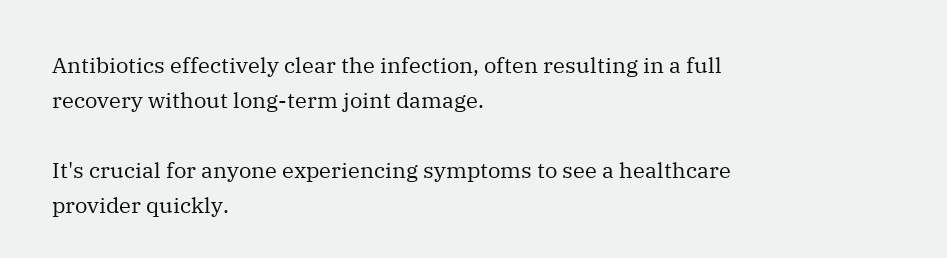Antibiotics effectively clear the infection, often resulting in a full recovery without long-term joint damage.

It's crucial for anyone experiencing symptoms to see a healthcare provider quickly.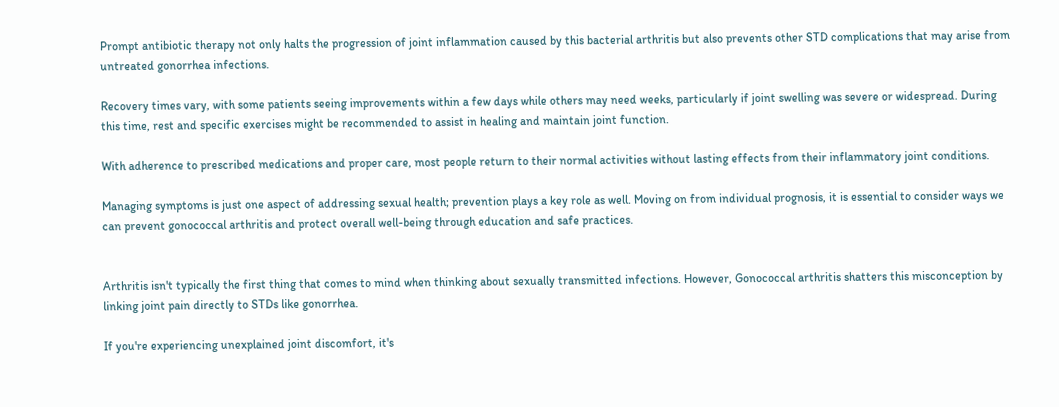Prompt antibiotic therapy not only halts the progression of joint inflammation caused by this bacterial arthritis but also prevents other STD complications that may arise from untreated gonorrhea infections.

Recovery times vary, with some patients seeing improvements within a few days while others may need weeks, particularly if joint swelling was severe or widespread. During this time, rest and specific exercises might be recommended to assist in healing and maintain joint function.

With adherence to prescribed medications and proper care, most people return to their normal activities without lasting effects from their inflammatory joint conditions.

Managing symptoms is just one aspect of addressing sexual health; prevention plays a key role as well. Moving on from individual prognosis, it is essential to consider ways we can prevent gonococcal arthritis and protect overall well-being through education and safe practices.


Arthritis isn't typically the first thing that comes to mind when thinking about sexually transmitted infections. However, Gonococcal arthritis shatters this misconception by linking joint pain directly to STDs like gonorrhea.

If you're experiencing unexplained joint discomfort, it's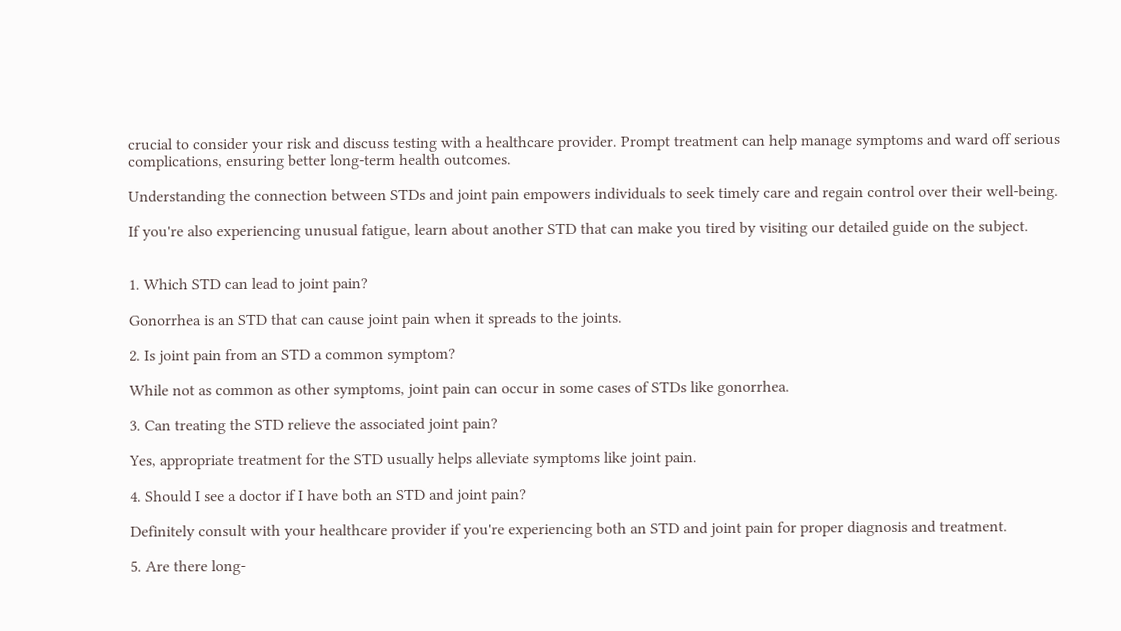crucial to consider your risk and discuss testing with a healthcare provider. Prompt treatment can help manage symptoms and ward off serious complications, ensuring better long-term health outcomes.

Understanding the connection between STDs and joint pain empowers individuals to seek timely care and regain control over their well-being.

If you're also experiencing unusual fatigue, learn about another STD that can make you tired by visiting our detailed guide on the subject.


1. Which STD can lead to joint pain?

Gonorrhea is an STD that can cause joint pain when it spreads to the joints.

2. Is joint pain from an STD a common symptom?

While not as common as other symptoms, joint pain can occur in some cases of STDs like gonorrhea.

3. Can treating the STD relieve the associated joint pain?

Yes, appropriate treatment for the STD usually helps alleviate symptoms like joint pain.

4. Should I see a doctor if I have both an STD and joint pain?

Definitely consult with your healthcare provider if you're experiencing both an STD and joint pain for proper diagnosis and treatment.

5. Are there long-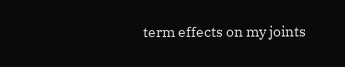term effects on my joints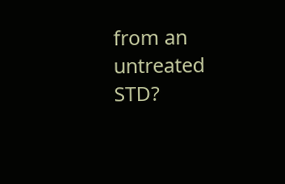from an untreated STD?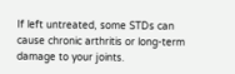If left untreated, some STDs can cause chronic arthritis or long-term damage to your joints.